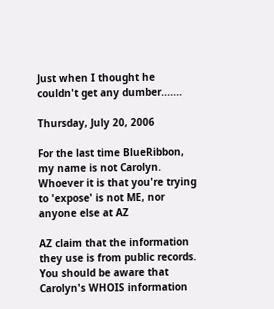Just when I thought he couldn't get any dumber.......

Thursday, July 20, 2006

For the last time BlueRibbon, my name is not Carolyn. Whoever it is that you're trying to 'expose' is not ME, nor anyone else at AZ

AZ claim that the information they use is from public records. You should be aware that Carolyn's WHOIS information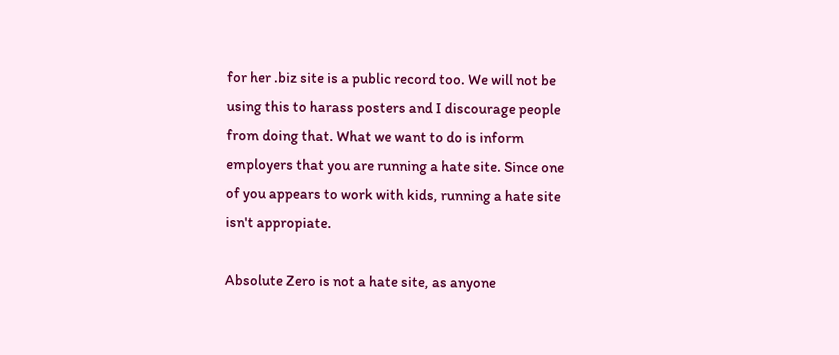for her .biz site is a public record too. We will not be using this to harass posters and I discourage people from doing that. What we want to do is inform employers that you are running a hate site. Since one of you appears to work with kids, running a hate site isn't appropiate.

Absolute Zero is not a hate site, as anyone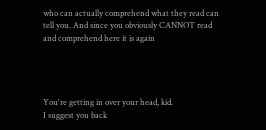who can actually comprehend what they read can tell you. And since you obviously CANNOT read and comprehend here it is again




You're getting in over your head, kid.
I suggest you back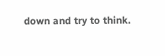down and try to think.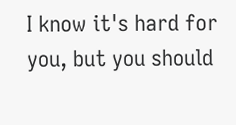I know it's hard for you, but you should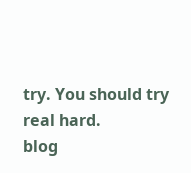try. You should try real hard.
blog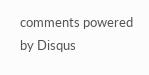comments powered by Disqus